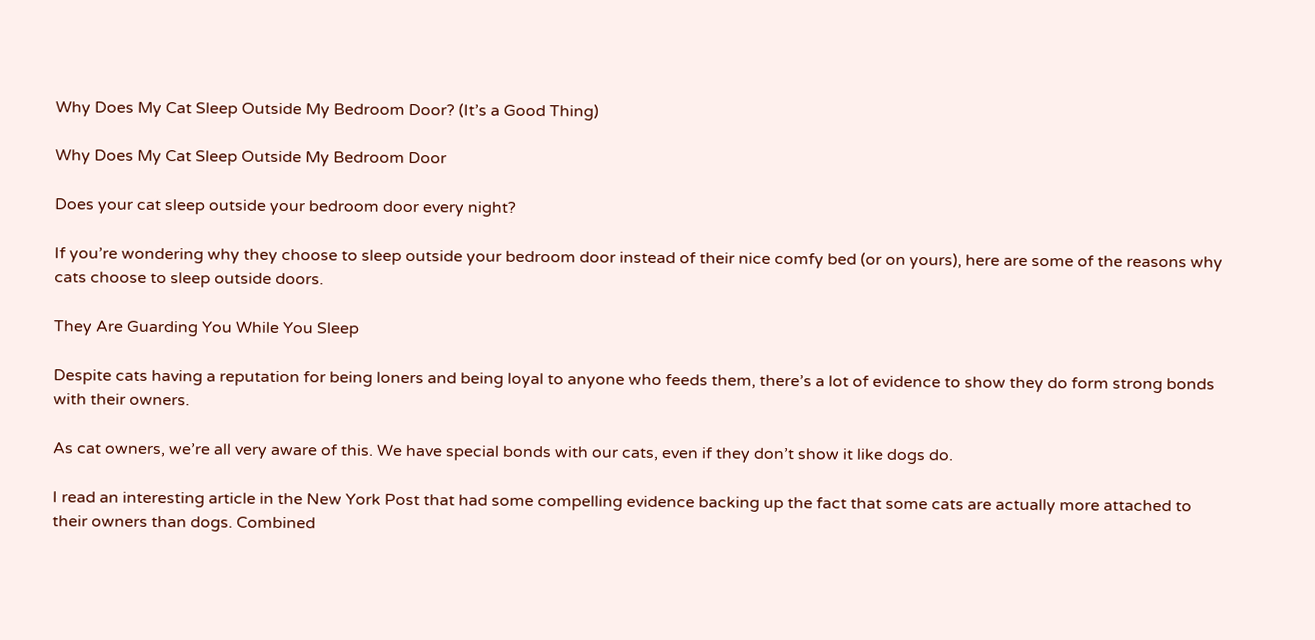Why Does My Cat Sleep Outside My Bedroom Door? (It’s a Good Thing)

Why Does My Cat Sleep Outside My Bedroom Door

Does your cat sleep outside your bedroom door every night?

If you’re wondering why they choose to sleep outside your bedroom door instead of their nice comfy bed (or on yours), here are some of the reasons why cats choose to sleep outside doors.

They Are Guarding You While You Sleep

Despite cats having a reputation for being loners and being loyal to anyone who feeds them, there’s a lot of evidence to show they do form strong bonds with their owners.

As cat owners, we’re all very aware of this. We have special bonds with our cats, even if they don’t show it like dogs do.

I read an interesting article in the New York Post that had some compelling evidence backing up the fact that some cats are actually more attached to their owners than dogs. Combined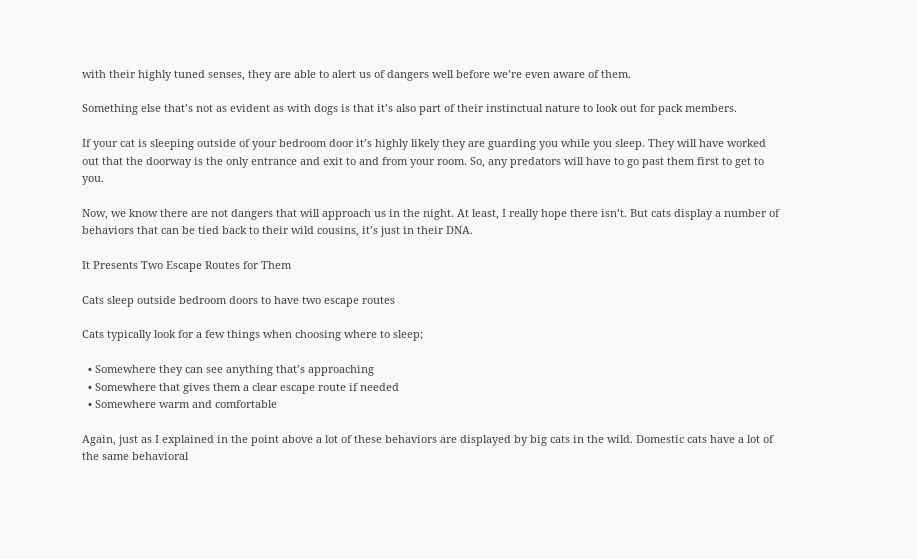with their highly tuned senses, they are able to alert us of dangers well before we’re even aware of them.

Something else that’s not as evident as with dogs is that it’s also part of their instinctual nature to look out for pack members.

If your cat is sleeping outside of your bedroom door it’s highly likely they are guarding you while you sleep. They will have worked out that the doorway is the only entrance and exit to and from your room. So, any predators will have to go past them first to get to you.

Now, we know there are not dangers that will approach us in the night. At least, I really hope there isn’t. But cats display a number of behaviors that can be tied back to their wild cousins, it’s just in their DNA.

It Presents Two Escape Routes for Them

Cats sleep outside bedroom doors to have two escape routes

Cats typically look for a few things when choosing where to sleep;

  • Somewhere they can see anything that’s approaching
  • Somewhere that gives them a clear escape route if needed
  • Somewhere warm and comfortable

Again, just as I explained in the point above a lot of these behaviors are displayed by big cats in the wild. Domestic cats have a lot of the same behavioral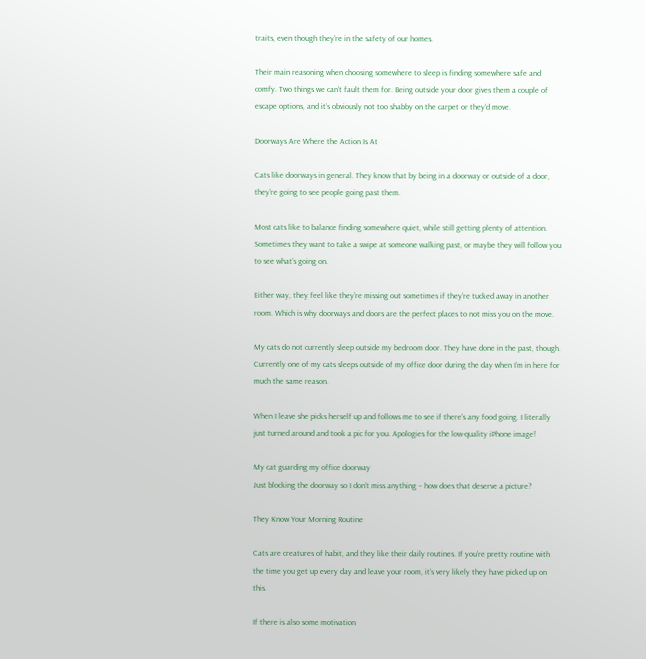traits, even though they’re in the safety of our homes.

Their main reasoning when choosing somewhere to sleep is finding somewhere safe and comfy. Two things we can’t fault them for. Being outside your door gives them a couple of escape options, and it’s obviously not too shabby on the carpet or they’d move.

Doorways Are Where the Action Is At

Cats like doorways in general. They know that by being in a doorway or outside of a door, they’re going to see people going past them.

Most cats like to balance finding somewhere quiet, while still getting plenty of attention. Sometimes they want to take a swipe at someone walking past, or maybe they will follow you to see what’s going on.

Either way, they feel like they’re missing out sometimes if they’re tucked away in another room. Which is why doorways and doors are the perfect places to not miss you on the move.

My cats do not currently sleep outside my bedroom door. They have done in the past, though. Currently one of my cats sleeps outside of my office door during the day when I’m in here for much the same reason.

When I leave she picks herself up and follows me to see if there’s any food going. I literally just turned around and took a pic for you. Apologies for the low-quality iPhone image!

My cat guarding my office doorway
Just blocking the doorway so I don’t miss anything – how does that deserve a picture?

They Know Your Morning Routine

Cats are creatures of habit, and they like their daily routines. If you’re pretty routine with the time you get up every day and leave your room, it’s very likely they have picked up on this.

If there is also some motivation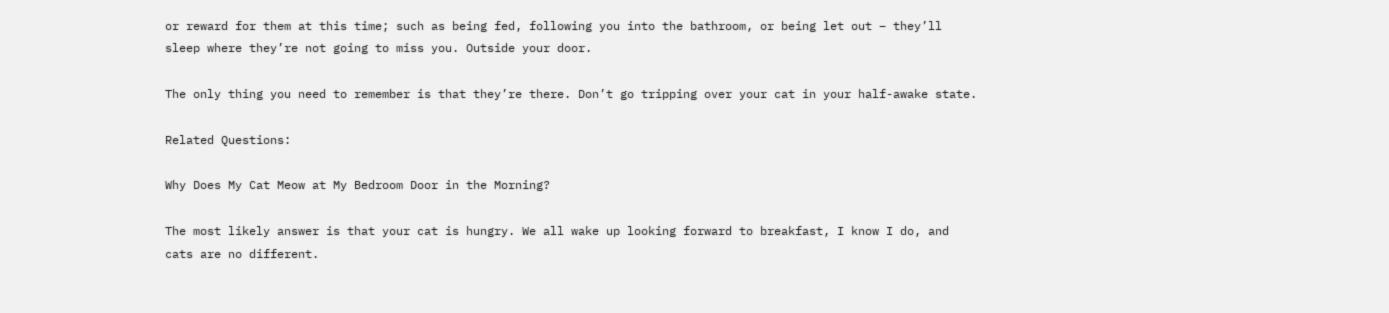or reward for them at this time; such as being fed, following you into the bathroom, or being let out – they’ll sleep where they’re not going to miss you. Outside your door.

The only thing you need to remember is that they’re there. Don’t go tripping over your cat in your half-awake state.

Related Questions:

Why Does My Cat Meow at My Bedroom Door in the Morning?

The most likely answer is that your cat is hungry. We all wake up looking forward to breakfast, I know I do, and cats are no different.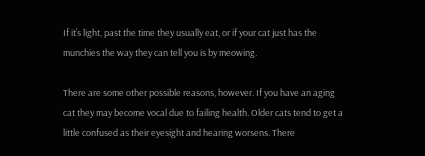If it’s light, past the time they usually eat, or if your cat just has the munchies the way they can tell you is by meowing.

There are some other possible reasons, however. If you have an aging cat they may become vocal due to failing health. Older cats tend to get a little confused as their eyesight and hearing worsens. There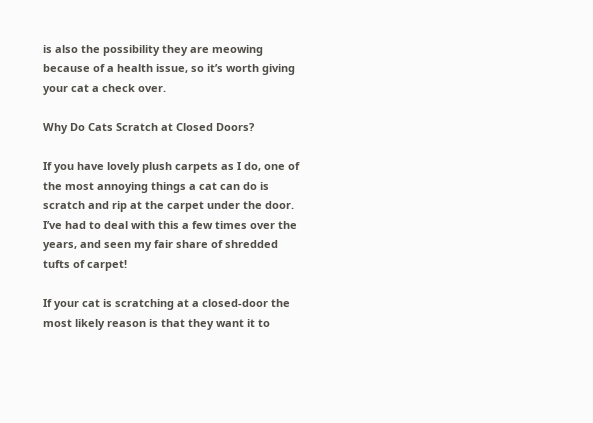is also the possibility they are meowing because of a health issue, so it’s worth giving your cat a check over.

Why Do Cats Scratch at Closed Doors?

If you have lovely plush carpets as I do, one of the most annoying things a cat can do is scratch and rip at the carpet under the door. I’ve had to deal with this a few times over the years, and seen my fair share of shredded tufts of carpet!

If your cat is scratching at a closed-door the most likely reason is that they want it to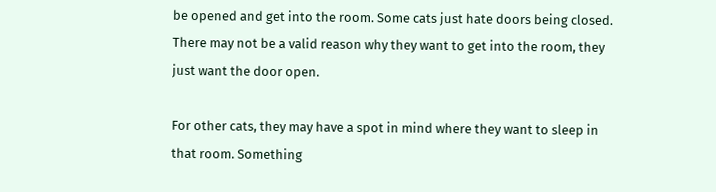be opened and get into the room. Some cats just hate doors being closed. There may not be a valid reason why they want to get into the room, they just want the door open.

For other cats, they may have a spot in mind where they want to sleep in that room. Something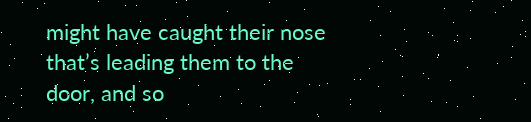might have caught their nose that’s leading them to the door, and so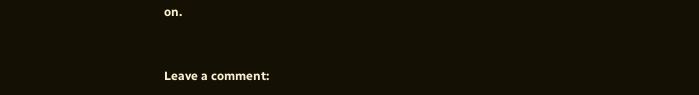on.


Leave a comment: